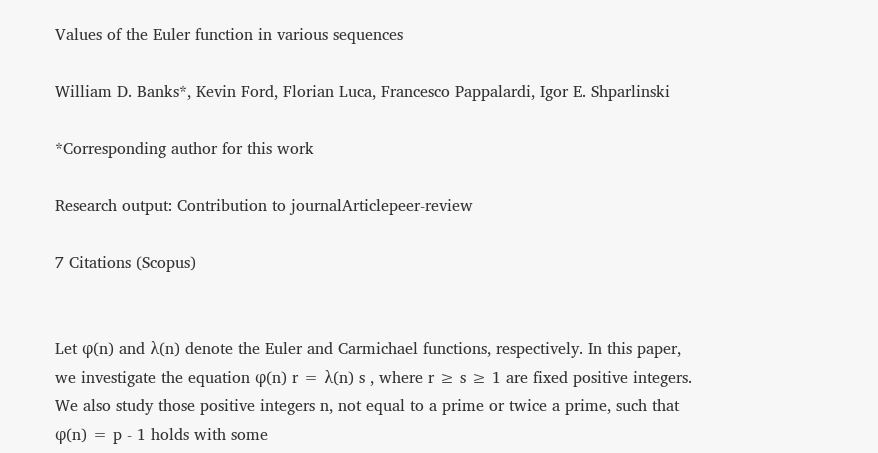Values of the Euler function in various sequences

William D. Banks*, Kevin Ford, Florian Luca, Francesco Pappalardi, Igor E. Shparlinski

*Corresponding author for this work

Research output: Contribution to journalArticlepeer-review

7 Citations (Scopus)


Let φ(n) and λ(n) denote the Euler and Carmichael functions, respectively. In this paper, we investigate the equation φ(n) r = λ(n) s , where r ≥ s ≥ 1 are fixed positive integers. We also study those positive integers n, not equal to a prime or twice a prime, such that φ(n) = p - 1 holds with some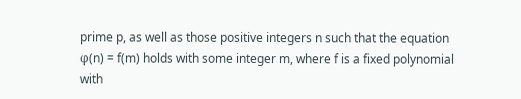prime p, as well as those positive integers n such that the equation φ(n) = f(m) holds with some integer m, where f is a fixed polynomial with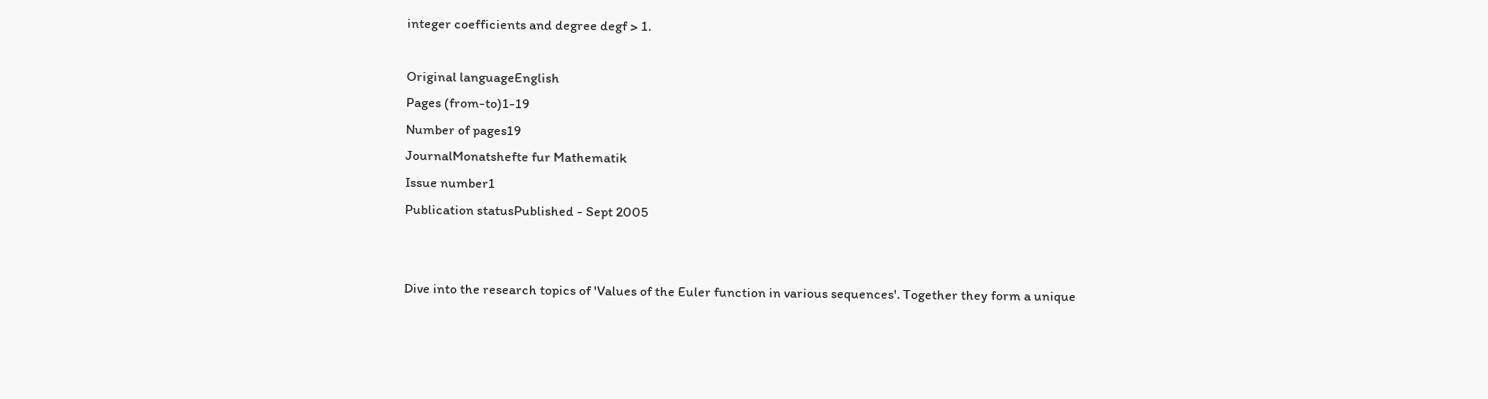integer coefficients and degree degf > 1.

Original languageEnglish
Pages (from-to)1-19
Number of pages19
JournalMonatshefte fur Mathematik
Issue number1
Publication statusPublished - Sept 2005


Dive into the research topics of 'Values of the Euler function in various sequences'. Together they form a unique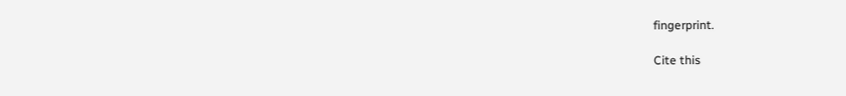fingerprint.

Cite this